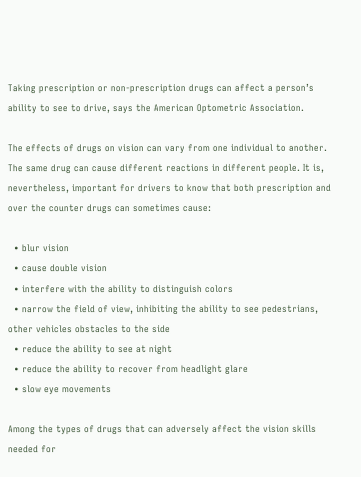Taking prescription or non-prescription drugs can affect a person’s ability to see to drive, says the American Optometric Association.

The effects of drugs on vision can vary from one individual to another. The same drug can cause different reactions in different people. It is, nevertheless, important for drivers to know that both prescription and over the counter drugs can sometimes cause:

  • blur vision
  • cause double vision
  • interfere with the ability to distinguish colors
  • narrow the field of view, inhibiting the ability to see pedestrians, other vehicles obstacles to the side
  • reduce the ability to see at night
  • reduce the ability to recover from headlight glare
  • slow eye movements

Among the types of drugs that can adversely affect the vision skills needed for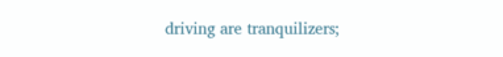driving are tranquilizers;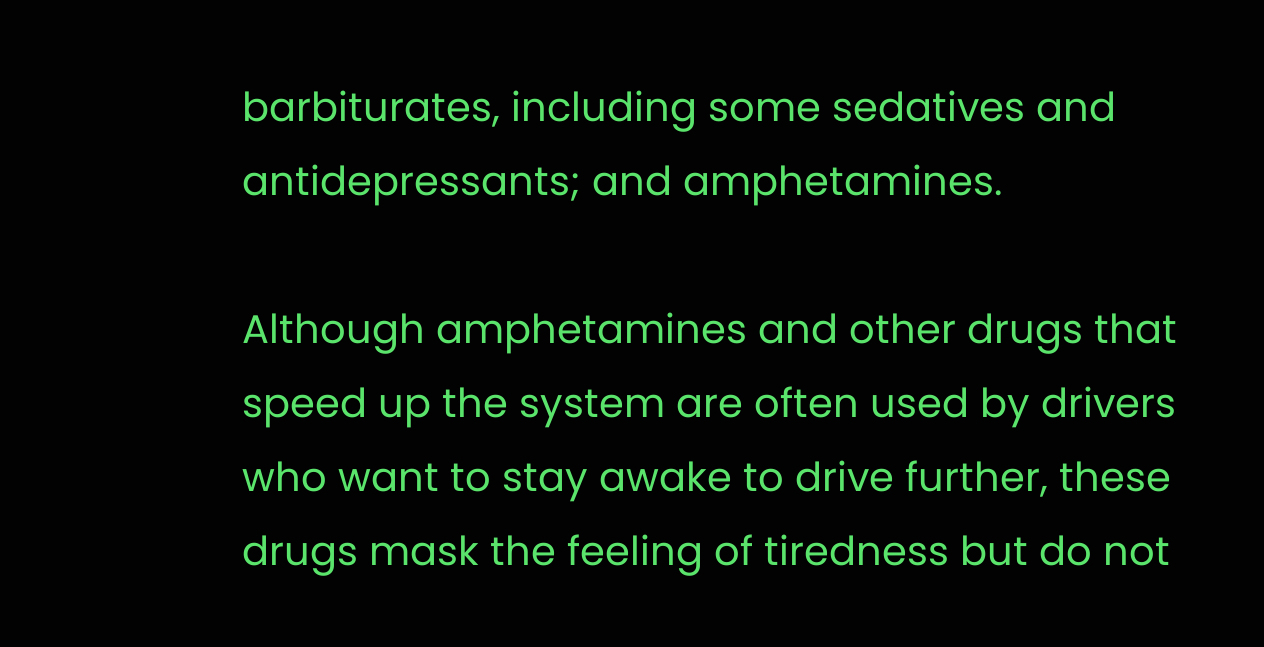barbiturates, including some sedatives and antidepressants; and amphetamines.

Although amphetamines and other drugs that speed up the system are often used by drivers who want to stay awake to drive further, these drugs mask the feeling of tiredness but do not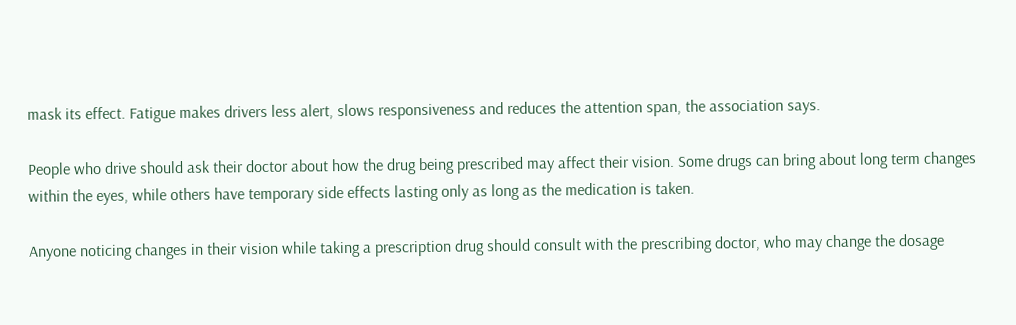mask its effect. Fatigue makes drivers less alert, slows responsiveness and reduces the attention span, the association says.

People who drive should ask their doctor about how the drug being prescribed may affect their vision. Some drugs can bring about long term changes within the eyes, while others have temporary side effects lasting only as long as the medication is taken.

Anyone noticing changes in their vision while taking a prescription drug should consult with the prescribing doctor, who may change the dosage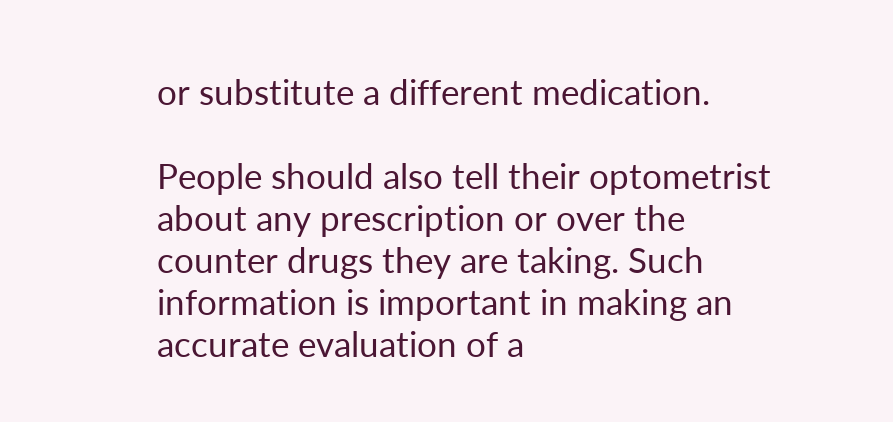or substitute a different medication.

People should also tell their optometrist about any prescription or over the counter drugs they are taking. Such information is important in making an accurate evaluation of a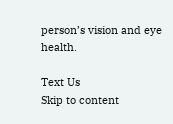person’s vision and eye health.

Text Us
Skip to content